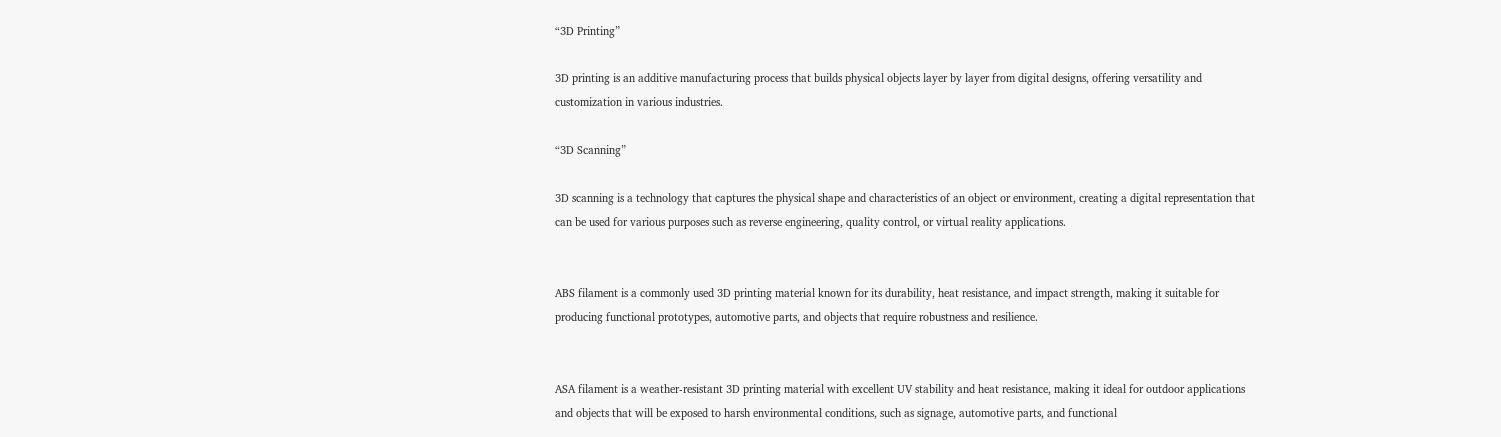“3D Printing”

3D printing is an additive manufacturing process that builds physical objects layer by layer from digital designs, offering versatility and customization in various industries.

“3D Scanning”

3D scanning is a technology that captures the physical shape and characteristics of an object or environment, creating a digital representation that can be used for various purposes such as reverse engineering, quality control, or virtual reality applications.


ABS filament is a commonly used 3D printing material known for its durability, heat resistance, and impact strength, making it suitable for producing functional prototypes, automotive parts, and objects that require robustness and resilience.


ASA filament is a weather-resistant 3D printing material with excellent UV stability and heat resistance, making it ideal for outdoor applications and objects that will be exposed to harsh environmental conditions, such as signage, automotive parts, and functional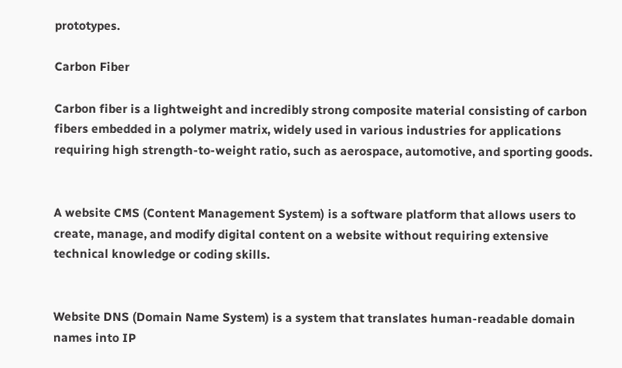prototypes.

Carbon Fiber

Carbon fiber is a lightweight and incredibly strong composite material consisting of carbon fibers embedded in a polymer matrix, widely used in various industries for applications requiring high strength-to-weight ratio, such as aerospace, automotive, and sporting goods.


A website CMS (Content Management System) is a software platform that allows users to create, manage, and modify digital content on a website without requiring extensive technical knowledge or coding skills.


Website DNS (Domain Name System) is a system that translates human-readable domain names into IP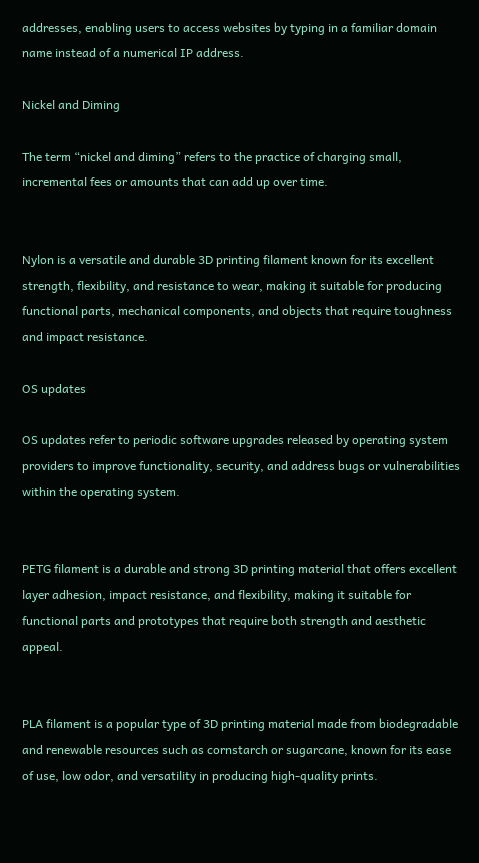addresses, enabling users to access websites by typing in a familiar domain name instead of a numerical IP address.

Nickel and Diming

The term “nickel and diming” refers to the practice of charging small, incremental fees or amounts that can add up over time.


Nylon is a versatile and durable 3D printing filament known for its excellent strength, flexibility, and resistance to wear, making it suitable for producing functional parts, mechanical components, and objects that require toughness and impact resistance.

OS updates

OS updates refer to periodic software upgrades released by operating system providers to improve functionality, security, and address bugs or vulnerabilities within the operating system.


PETG filament is a durable and strong 3D printing material that offers excellent layer adhesion, impact resistance, and flexibility, making it suitable for functional parts and prototypes that require both strength and aesthetic appeal.


PLA filament is a popular type of 3D printing material made from biodegradable and renewable resources such as cornstarch or sugarcane, known for its ease of use, low odor, and versatility in producing high-quality prints.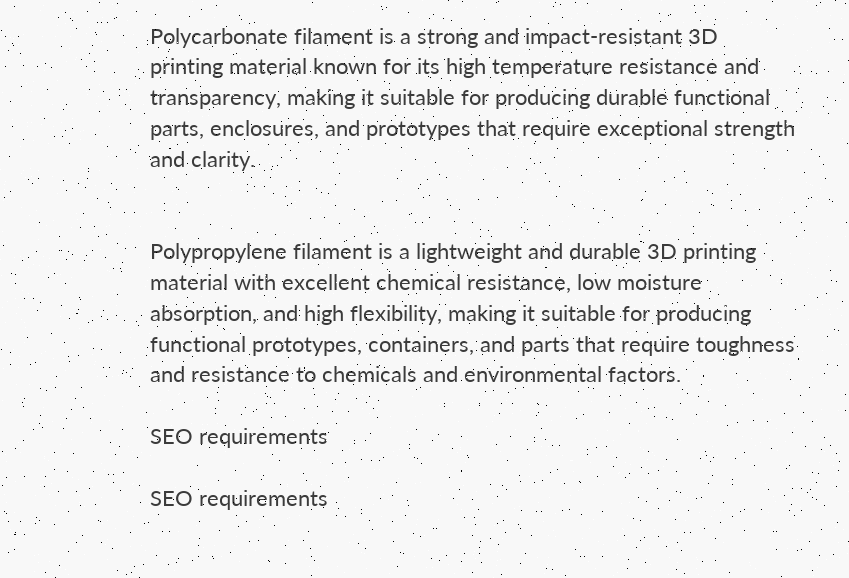Polycarbonate filament is a strong and impact-resistant 3D printing material known for its high temperature resistance and transparency, making it suitable for producing durable functional parts, enclosures, and prototypes that require exceptional strength and clarity.


Polypropylene filament is a lightweight and durable 3D printing material with excellent chemical resistance, low moisture absorption, and high flexibility, making it suitable for producing functional prototypes, containers, and parts that require toughness and resistance to chemicals and environmental factors.

SEO requirements

SEO requirements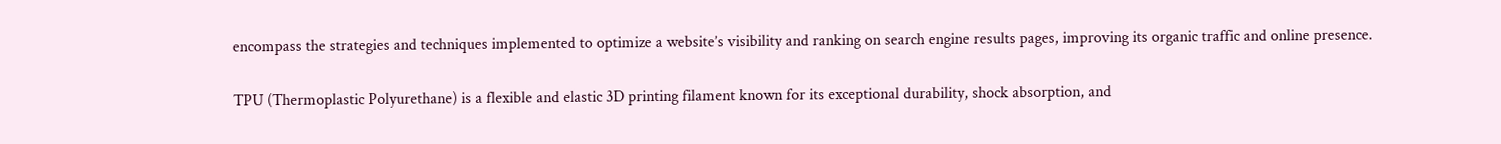encompass the strategies and techniques implemented to optimize a website’s visibility and ranking on search engine results pages, improving its organic traffic and online presence.


TPU (Thermoplastic Polyurethane) is a flexible and elastic 3D printing filament known for its exceptional durability, shock absorption, and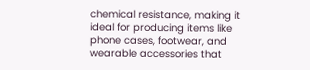chemical resistance, making it ideal for producing items like phone cases, footwear, and wearable accessories that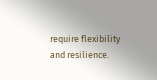require flexibility and resilience.